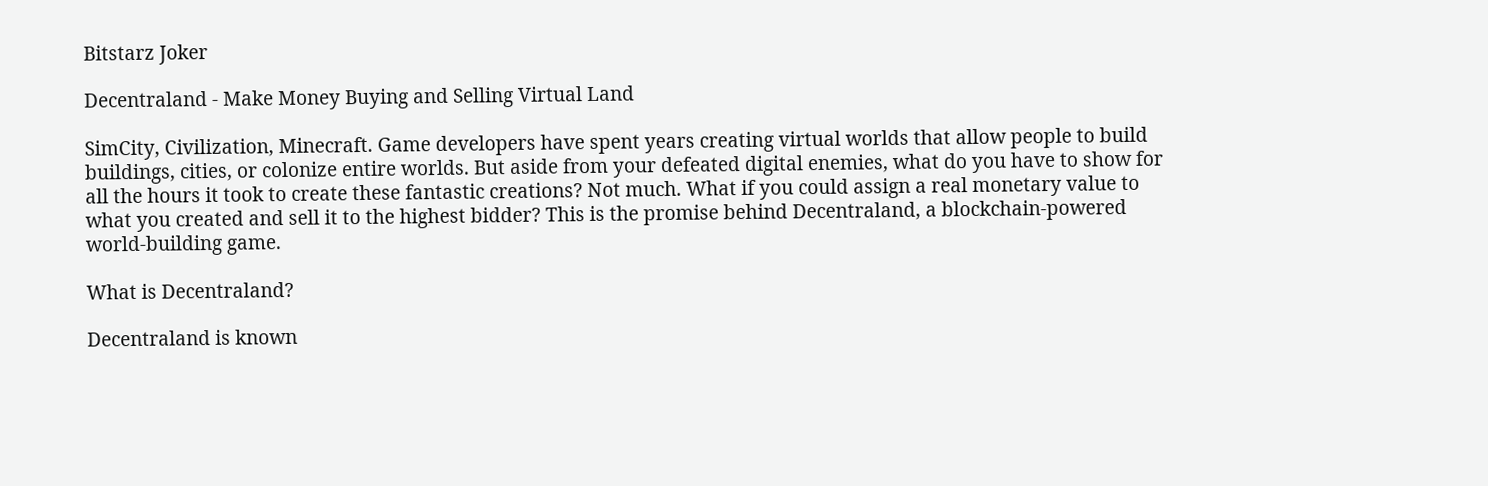Bitstarz Joker

Decentraland - Make Money Buying and Selling Virtual Land

SimCity, Civilization, Minecraft. Game developers have spent years creating virtual worlds that allow people to build buildings, cities, or colonize entire worlds. But aside from your defeated digital enemies, what do you have to show for all the hours it took to create these fantastic creations? Not much. What if you could assign a real monetary value to what you created and sell it to the highest bidder? This is the promise behind Decentraland, a blockchain-powered world-building game.

What is Decentraland?

Decentraland is known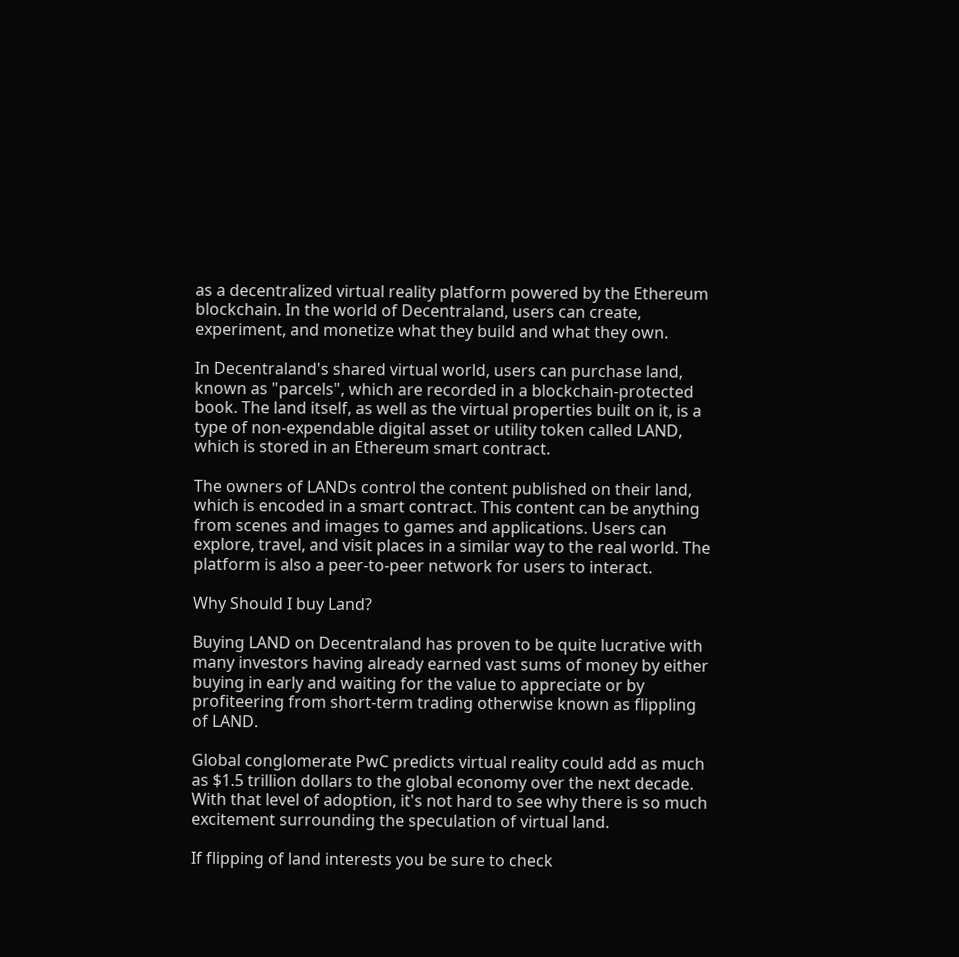as a decentralized virtual reality platform powered by the Ethereum blockchain. In the world of Decentraland, users can create, experiment, and monetize what they build and what they own.

In Decentraland's shared virtual world, users can purchase land, known as "parcels", which are recorded in a blockchain-protected book. The land itself, as well as the virtual properties built on it, is a type of non-expendable digital asset or utility token called LAND, which is stored in an Ethereum smart contract.

The owners of LANDs control the content published on their land, which is encoded in a smart contract. This content can be anything from scenes and images to games and applications. Users can explore, travel, and visit places in a similar way to the real world. The platform is also a peer-to-peer network for users to interact.

Why Should I buy Land?

Buying LAND on Decentraland has proven to be quite lucrative with many investors having already earned vast sums of money by either buying in early and waiting for the value to appreciate or by profiteering from short-term trading otherwise known as flippling of LAND.

Global conglomerate PwC predicts virtual reality could add as much as $1.5 trillion dollars to the global economy over the next decade. With that level of adoption, it's not hard to see why there is so much excitement surrounding the speculation of virtual land.

If flipping of land interests you be sure to check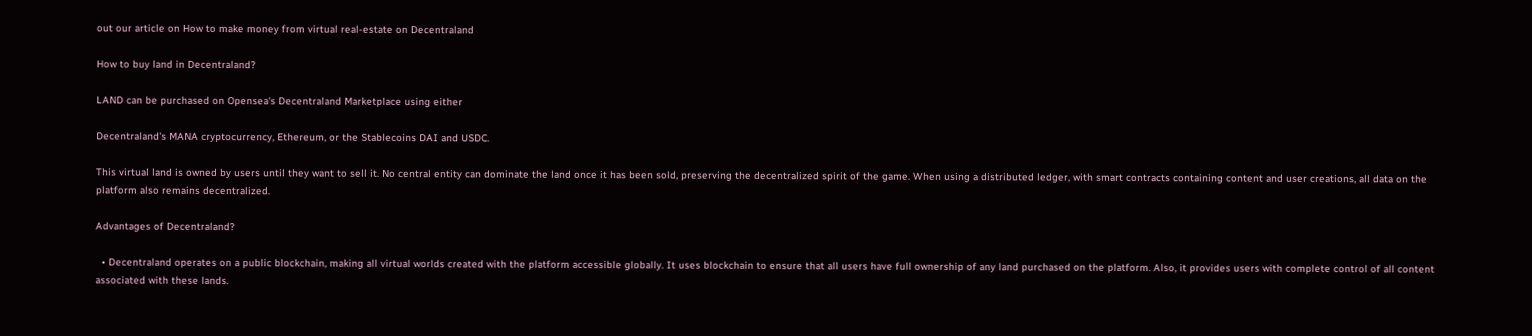out our article on How to make money from virtual real-estate on Decentraland

How to buy land in Decentraland?

LAND can be purchased on Opensea's Decentraland Marketplace using either

Decentraland's MANA cryptocurrency, Ethereum, or the Stablecoins DAI and USDC.

This virtual land is owned by users until they want to sell it. No central entity can dominate the land once it has been sold, preserving the decentralized spirit of the game. When using a distributed ledger, with smart contracts containing content and user creations, all data on the platform also remains decentralized.

Advantages of Decentraland?

  • Decentraland operates on a public blockchain, making all virtual worlds created with the platform accessible globally. It uses blockchain to ensure that all users have full ownership of any land purchased on the platform. Also, it provides users with complete control of all content associated with these lands.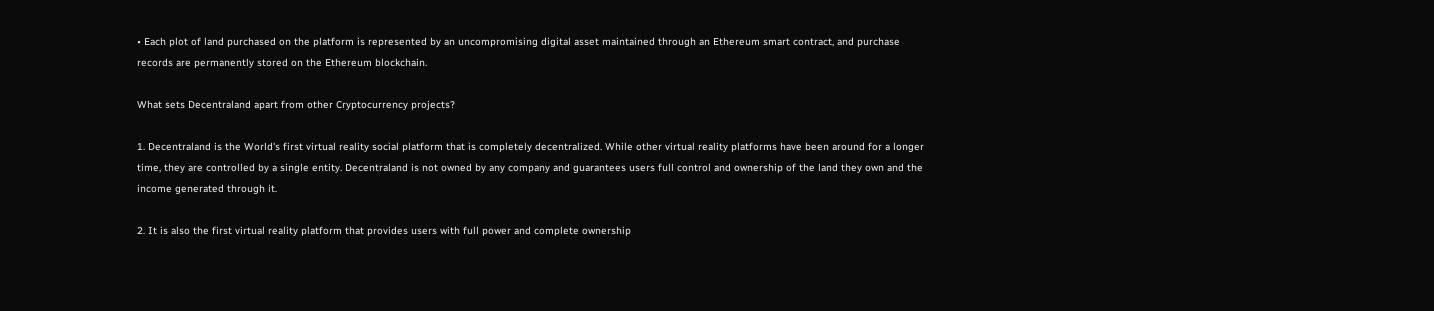• Each plot of land purchased on the platform is represented by an uncompromising digital asset maintained through an Ethereum smart contract, and purchase records are permanently stored on the Ethereum blockchain.

What sets Decentraland apart from other Cryptocurrency projects?

1. Decentraland is the World's first virtual reality social platform that is completely decentralized. While other virtual reality platforms have been around for a longer time, they are controlled by a single entity. Decentraland is not owned by any company and guarantees users full control and ownership of the land they own and the income generated through it.

2. It is also the first virtual reality platform that provides users with full power and complete ownership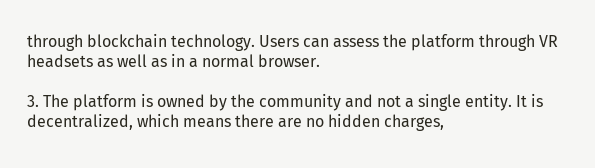through blockchain technology. Users can assess the platform through VR headsets as well as in a normal browser.

3. The platform is owned by the community and not a single entity. It is decentralized, which means there are no hidden charges,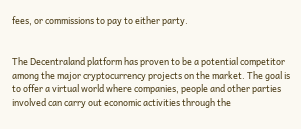fees, or commissions to pay to either party.


The Decentraland platform has proven to be a potential competitor among the major cryptocurrency projects on the market. The goal is to offer a virtual world where companies, people and other parties involved can carry out economic activities through the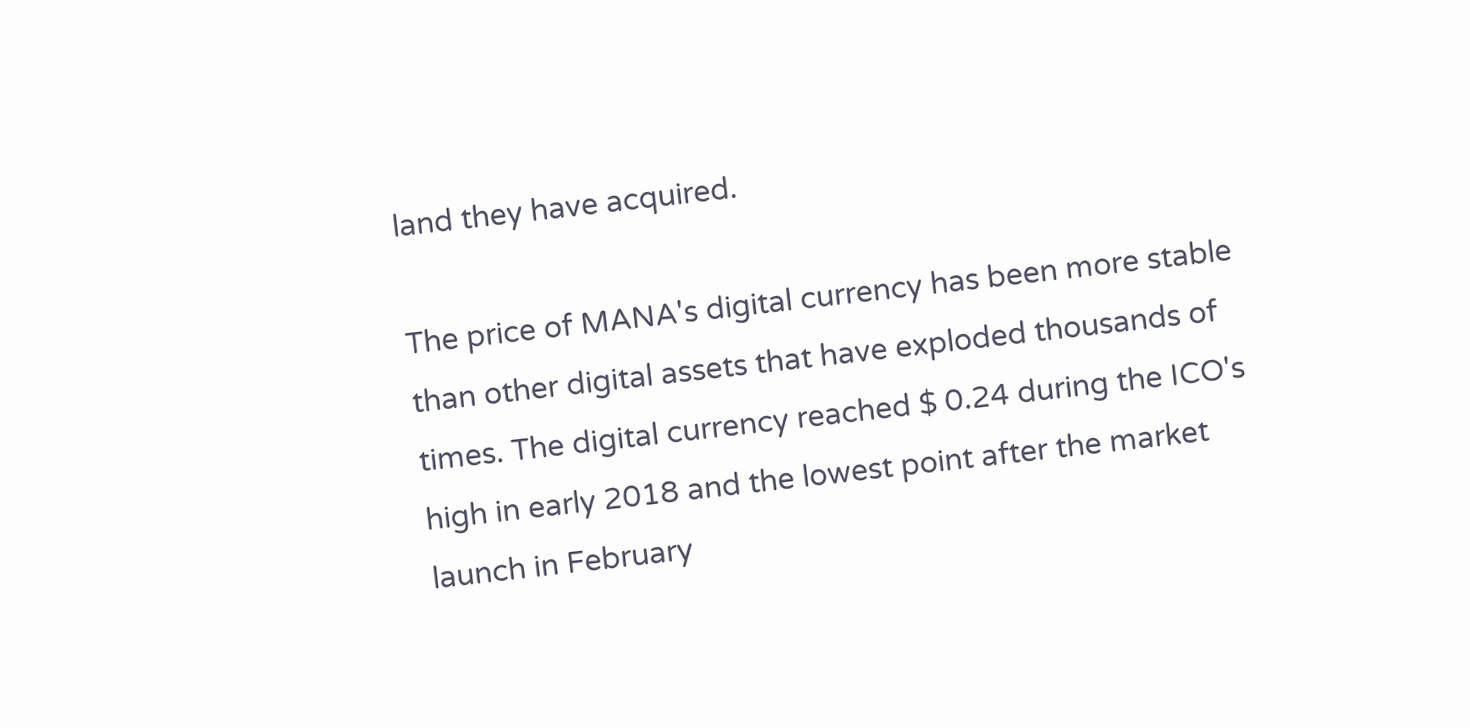land they have acquired.

The price of MANA's digital currency has been more stable than other digital assets that have exploded thousands of times. The digital currency reached $ 0.24 during the ICO's high in early 2018 and the lowest point after the market launch in February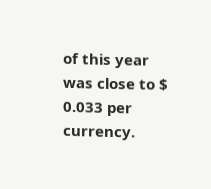of this year was close to $ 0.033 per currency.